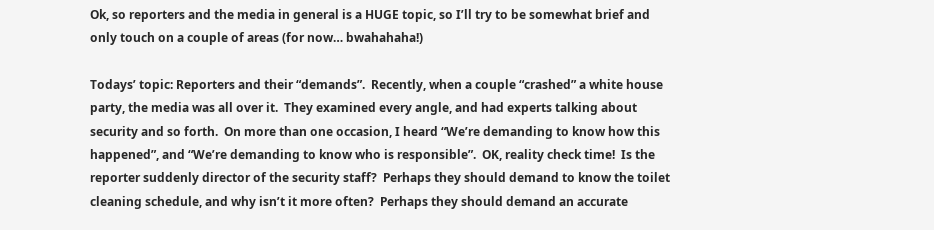Ok, so reporters and the media in general is a HUGE topic, so I’ll try to be somewhat brief and only touch on a couple of areas (for now… bwahahaha!)

Todays’ topic: Reporters and their “demands”.  Recently, when a couple “crashed” a white house party, the media was all over it.  They examined every angle, and had experts talking about security and so forth.  On more than one occasion, I heard “We’re demanding to know how this happened”, and “We’re demanding to know who is responsible”.  OK, reality check time!  Is the reporter suddenly director of the security staff?  Perhaps they should demand to know the toilet cleaning schedule, and why isn’t it more often?  Perhaps they should demand an accurate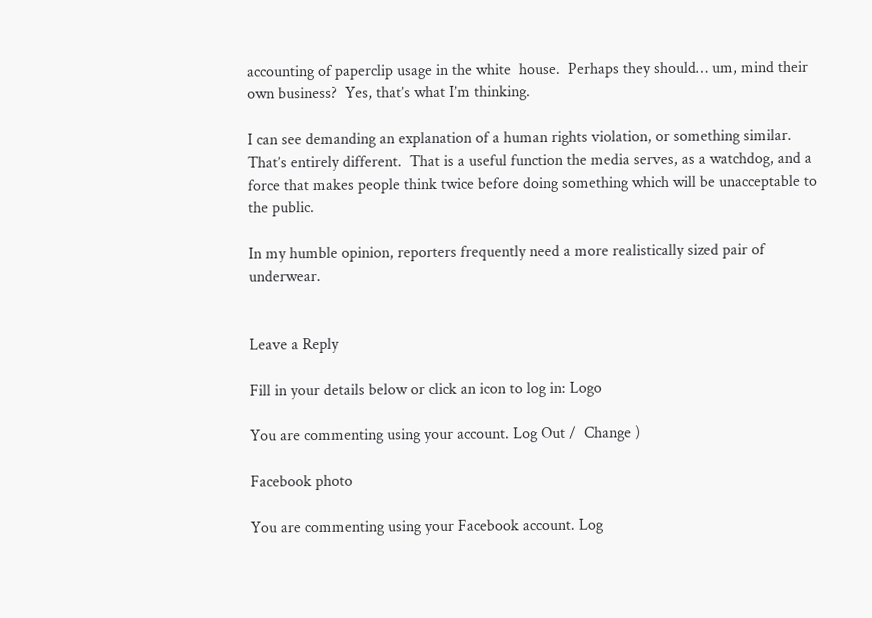accounting of paperclip usage in the white  house.  Perhaps they should… um, mind their own business?  Yes, that’s what I’m thinking.

I can see demanding an explanation of a human rights violation, or something similar.  That’s entirely different.  That is a useful function the media serves, as a watchdog, and a force that makes people think twice before doing something which will be unacceptable to the public.

In my humble opinion, reporters frequently need a more realistically sized pair of underwear.


Leave a Reply

Fill in your details below or click an icon to log in: Logo

You are commenting using your account. Log Out /  Change )

Facebook photo

You are commenting using your Facebook account. Log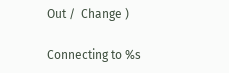Out /  Change )

Connecting to %s